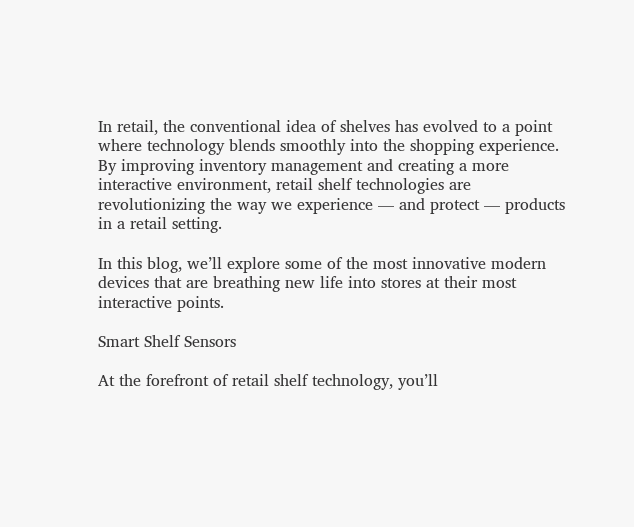In retail, the conventional idea of shelves has evolved to a point where technology blends smoothly into the shopping experience. By improving inventory management and creating a more interactive environment, retail shelf technologies are revolutionizing the way we experience — and protect — products in a retail setting.

In this blog, we’ll explore some of the most innovative modern devices that are breathing new life into stores at their most interactive points.

Smart Shelf Sensors

At the forefront of retail shelf technology, you’ll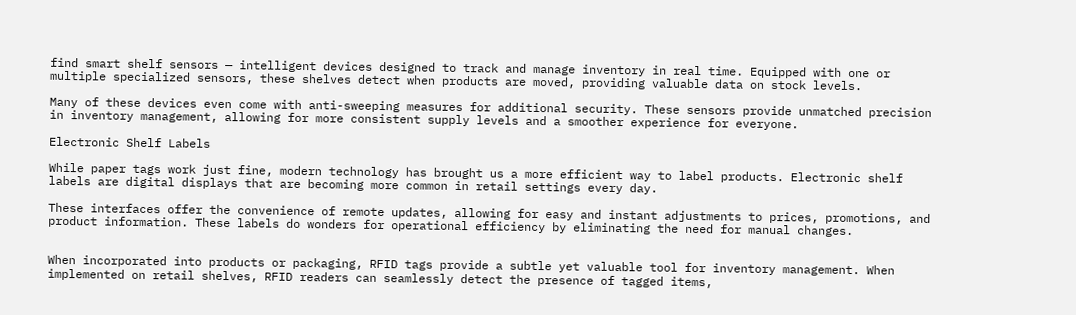find smart shelf sensors — intelligent devices designed to track and manage inventory in real time. Equipped with one or multiple specialized sensors, these shelves detect when products are moved, providing valuable data on stock levels.

Many of these devices even come with anti-sweeping measures for additional security. These sensors provide unmatched precision in inventory management, allowing for more consistent supply levels and a smoother experience for everyone.

Electronic Shelf Labels

While paper tags work just fine, modern technology has brought us a more efficient way to label products. Electronic shelf labels are digital displays that are becoming more common in retail settings every day.

These interfaces offer the convenience of remote updates, allowing for easy and instant adjustments to prices, promotions, and product information. These labels do wonders for operational efficiency by eliminating the need for manual changes.


When incorporated into products or packaging, RFID tags provide a subtle yet valuable tool for inventory management. When implemented on retail shelves, RFID readers can seamlessly detect the presence of tagged items,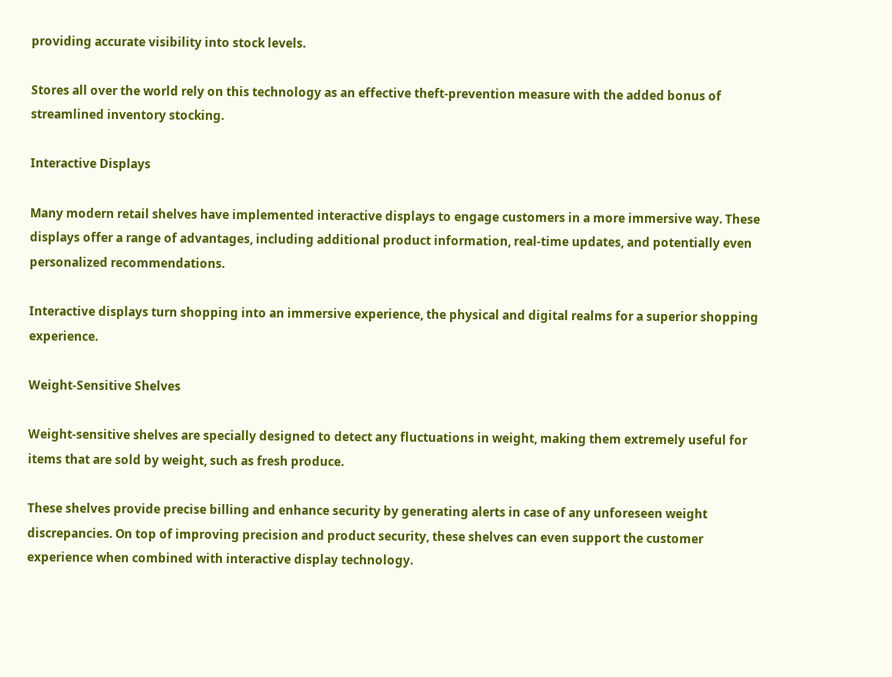providing accurate visibility into stock levels.

Stores all over the world rely on this technology as an effective theft-prevention measure with the added bonus of streamlined inventory stocking.

Interactive Displays

Many modern retail shelves have implemented interactive displays to engage customers in a more immersive way. These displays offer a range of advantages, including additional product information, real-time updates, and potentially even personalized recommendations.

Interactive displays turn shopping into an immersive experience, the physical and digital realms for a superior shopping experience.

Weight-Sensitive Shelves

Weight-sensitive shelves are specially designed to detect any fluctuations in weight, making them extremely useful for items that are sold by weight, such as fresh produce.

These shelves provide precise billing and enhance security by generating alerts in case of any unforeseen weight discrepancies. On top of improving precision and product security, these shelves can even support the customer experience when combined with interactive display technology.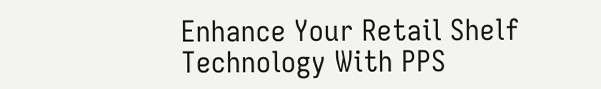Enhance Your Retail Shelf Technology With PPS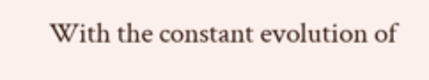With the constant evolution of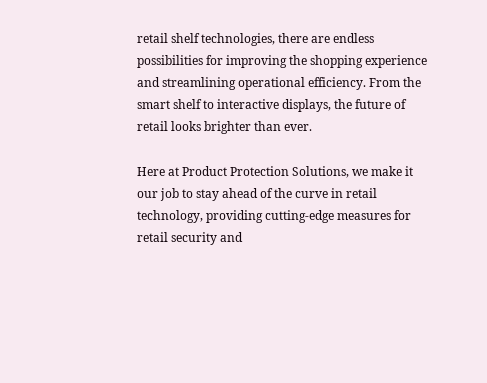retail shelf technologies, there are endless possibilities for improving the shopping experience and streamlining operational efficiency. From the smart shelf to interactive displays, the future of retail looks brighter than ever.

Here at Product Protection Solutions, we make it our job to stay ahead of the curve in retail technology, providing cutting-edge measures for retail security and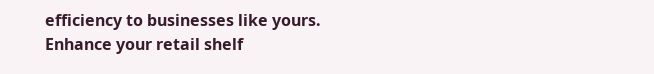efficiency to businesses like yours. Enhance your retail shelf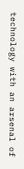technology with an arsenal of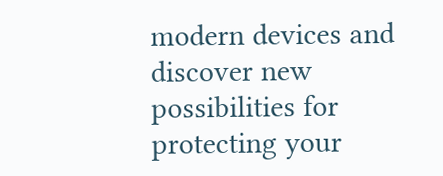modern devices and discover new possibilities for protecting your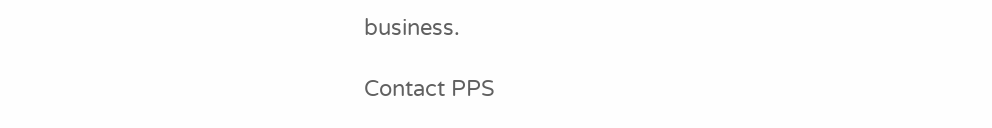business.

Contact PPS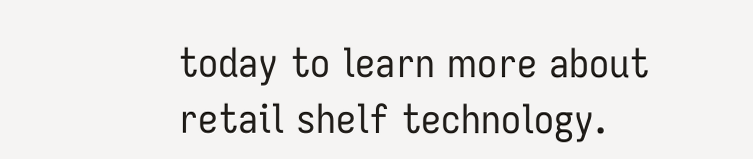today to learn more about retail shelf technology.